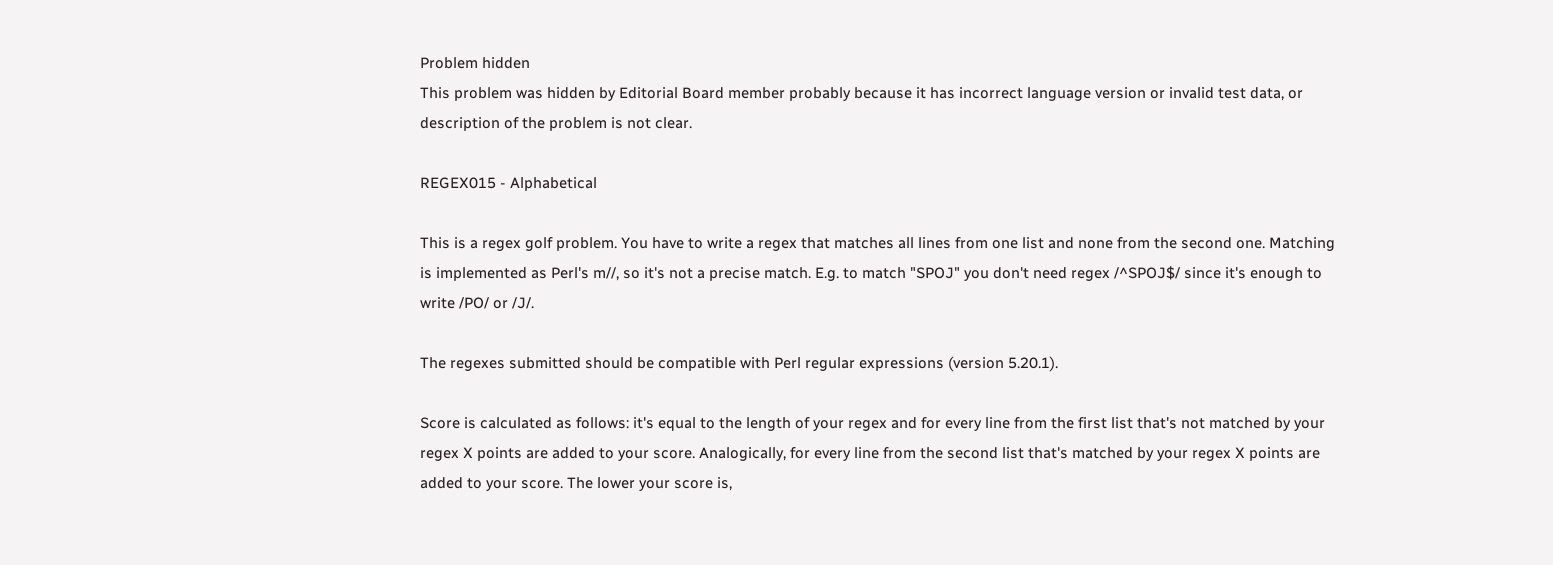Problem hidden
This problem was hidden by Editorial Board member probably because it has incorrect language version or invalid test data, or description of the problem is not clear.

REGEX015 - Alphabetical

This is a regex golf problem. You have to write a regex that matches all lines from one list and none from the second one. Matching is implemented as Perl's m//, so it's not a precise match. E.g. to match "SPOJ" you don't need regex /^SPOJ$/ since it's enough to write /PO/ or /J/.

The regexes submitted should be compatible with Perl regular expressions (version 5.20.1).

Score is calculated as follows: it's equal to the length of your regex and for every line from the first list that's not matched by your regex X points are added to your score. Analogically, for every line from the second list that's matched by your regex X points are added to your score. The lower your score is,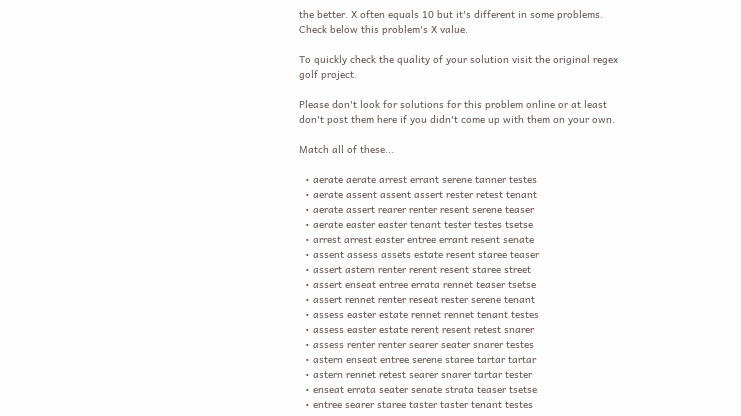the better. X often equals 10 but it's different in some problems. Check below this problem's X value.

To quickly check the quality of your solution visit the original regex golf project.

Please don't look for solutions for this problem online or at least don't post them here if you didn't come up with them on your own.

Match all of these...

  • aerate aerate arrest errant serene tanner testes
  • aerate assent assent assert rester retest tenant
  • aerate assert rearer renter resent serene teaser
  • aerate easter easter tenant tester testes tsetse
  • arrest arrest easter entree errant resent senate
  • assent assess assets estate resent staree teaser
  • assert astern renter rerent resent staree street
  • assert enseat entree errata rennet teaser tsetse
  • assert rennet renter reseat rester serene tenant
  • assess easter estate rennet rennet tenant testes
  • assess easter estate rerent resent retest snarer
  • assess renter renter searer seater snarer testes
  • astern enseat entree serene staree tartar tartar
  • astern rennet retest searer snarer tartar tester
  • enseat errata seater senate strata teaser tsetse
  • entree searer staree taster taster tenant testes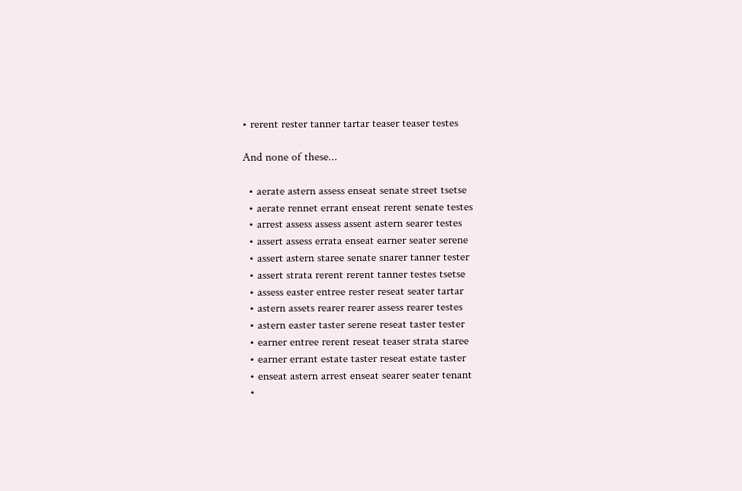• rerent rester tanner tartar teaser teaser testes

And none of these...

  • aerate astern assess enseat senate street tsetse
  • aerate rennet errant enseat rerent senate testes
  • arrest assess assess assent astern searer testes
  • assert assess errata enseat earner seater serene
  • assert astern staree senate snarer tanner tester
  • assert strata rerent rerent tanner testes tsetse
  • assess easter entree rester reseat seater tartar
  • astern assets rearer rearer assess rearer testes
  • astern easter taster serene reseat taster tester
  • earner entree rerent reseat teaser strata staree
  • earner errant estate taster reseat estate taster
  • enseat astern arrest enseat searer seater tenant
  •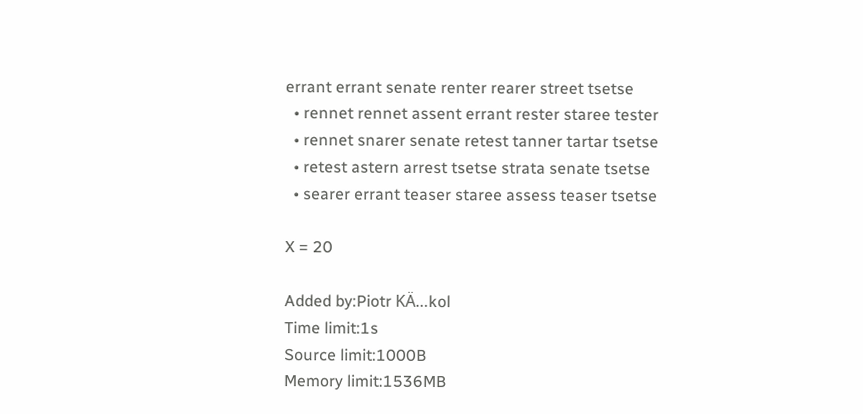errant errant senate renter rearer street tsetse
  • rennet rennet assent errant rester staree tester
  • rennet snarer senate retest tanner tartar tsetse
  • retest astern arrest tsetse strata senate tsetse
  • searer errant teaser staree assess teaser tsetse

X = 20

Added by:Piotr KÄ…kol
Time limit:1s
Source limit:1000B
Memory limit:1536MB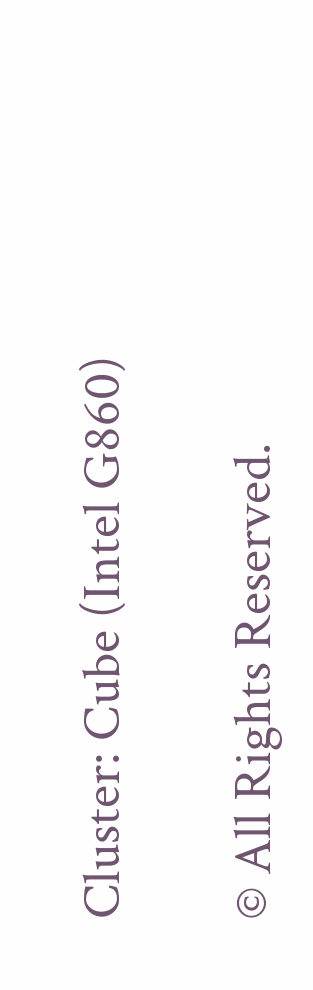Cluster: Cube (Intel G860)

© All Rights Reserved.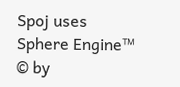Spoj uses Sphere Engine™ © by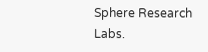Sphere Research Labs.